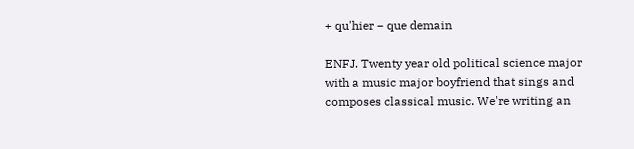+ qu'hier − que demain

ENFJ. Twenty year old political science major with a music major boyfriend that sings and composes classical music. We're writing an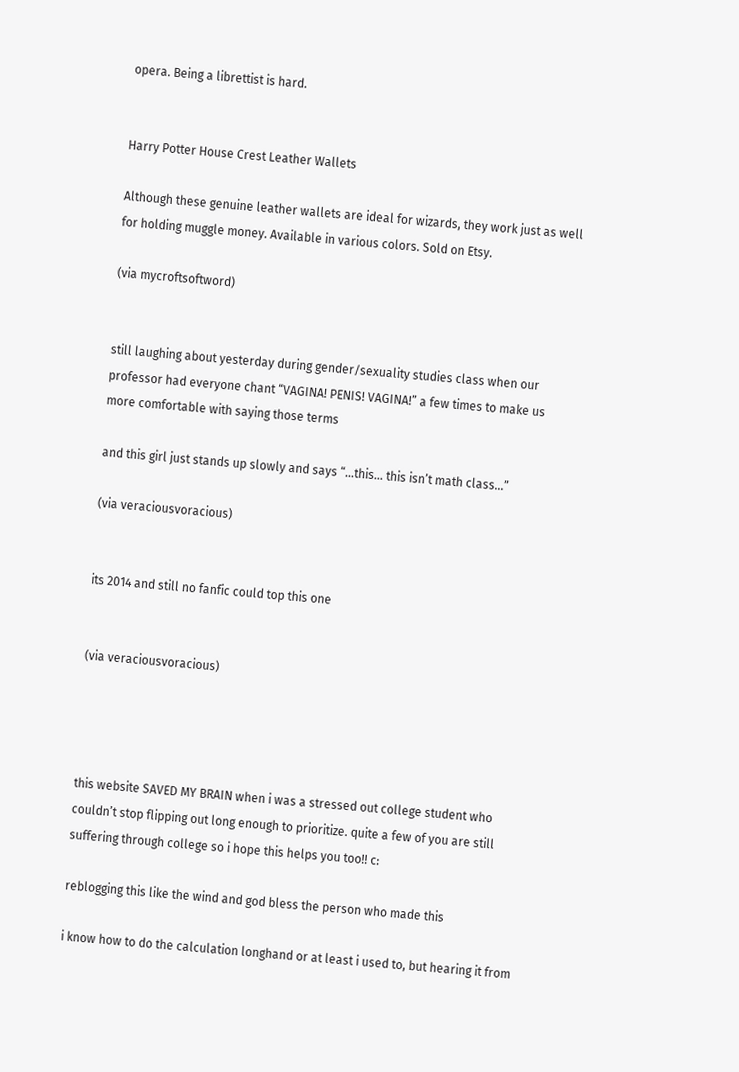opera. Being a librettist is hard.


Harry Potter House Crest Leather Wallets

Although these genuine leather wallets are ideal for wizards, they work just as well for holding muggle money. Available in various colors. Sold on Etsy.

(via mycroftsoftword)


still laughing about yesterday during gender/sexuality studies class when our professor had everyone chant “VAGINA! PENIS! VAGINA!” a few times to make us more comfortable with saying those terms

and this girl just stands up slowly and says “…this… this isn’t math class…”

(via veraciousvoracious)


its 2014 and still no fanfic could top this one


(via veraciousvoracious)




this website SAVED MY BRAIN when i was a stressed out college student who couldn’t stop flipping out long enough to prioritize. quite a few of you are still suffering through college so i hope this helps you too!! c:

reblogging this like the wind and god bless the person who made this

i know how to do the calculation longhand or at least i used to, but hearing it from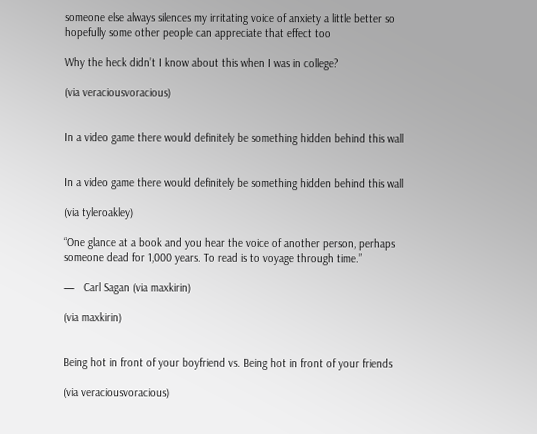someone else always silences my irritating voice of anxiety a little better so hopefully some other people can appreciate that effect too

Why the heck didn’t I know about this when I was in college?

(via veraciousvoracious)


In a video game there would definitely be something hidden behind this wall


In a video game there would definitely be something hidden behind this wall

(via tyleroakley)

“One glance at a book and you hear the voice of another person, perhaps someone dead for 1,000 years. To read is to voyage through time.”

—   Carl Sagan (via maxkirin)

(via maxkirin)


Being hot in front of your boyfriend vs. Being hot in front of your friends

(via veraciousvoracious)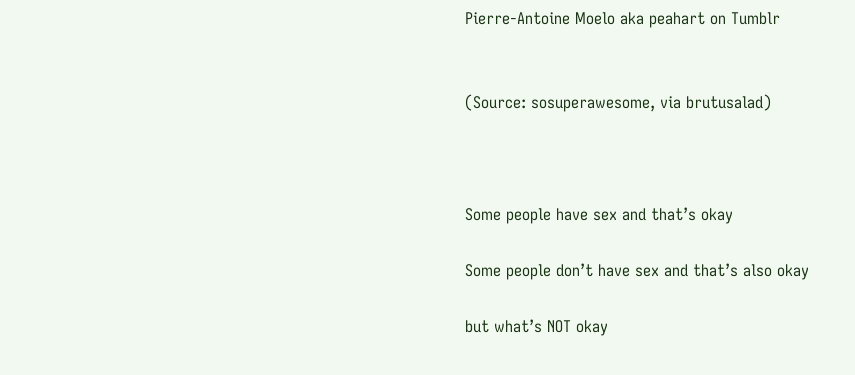Pierre-Antoine Moelo aka peahart on Tumblr


(Source: sosuperawesome, via brutusalad)



Some people have sex and that’s okay

Some people don’t have sex and that’s also okay

but what’s NOT okay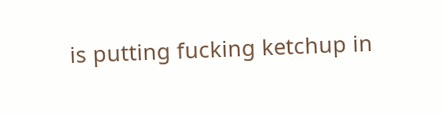is putting fucking ketchup in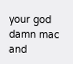your god damn mac and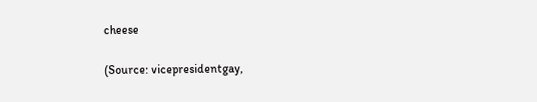cheese

(Source: vicepresidentgay,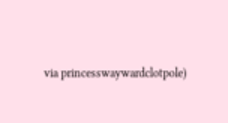via princesswaywardclotpole)